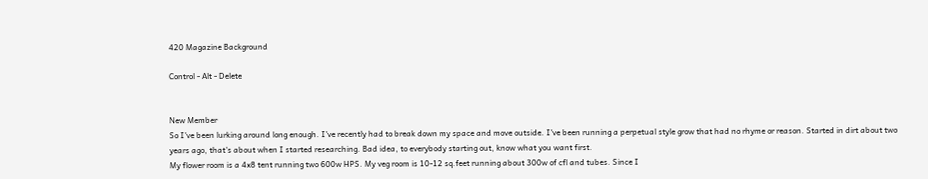420 Magazine Background

Control - Alt - Delete


New Member
So I've been lurking around long enough. I've recently had to break down my space and move outside. I've been running a perpetual style grow that had no rhyme or reason. Started in dirt about two years ago, that's about when I started researching. Bad idea, to everybody starting out, know what you want first.
My flower room is a 4x8 tent running two 600w HPS. My veg room is 10-12 sq.feet running about 300w of cfl and tubes. Since I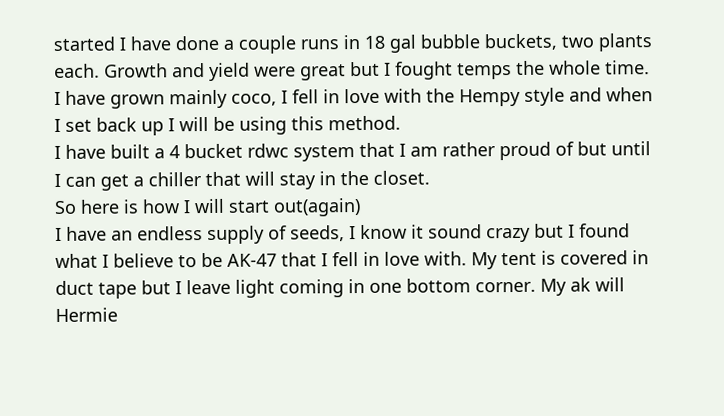started I have done a couple runs in 18 gal bubble buckets, two plants each. Growth and yield were great but I fought temps the whole time. I have grown mainly coco, I fell in love with the Hempy style and when I set back up I will be using this method.
I have built a 4 bucket rdwc system that I am rather proud of but until I can get a chiller that will stay in the closet.
So here is how I will start out(again)
I have an endless supply of seeds, I know it sound crazy but I found what I believe to be AK-47 that I fell in love with. My tent is covered in duct tape but I leave light coming in one bottom corner. My ak will Hermie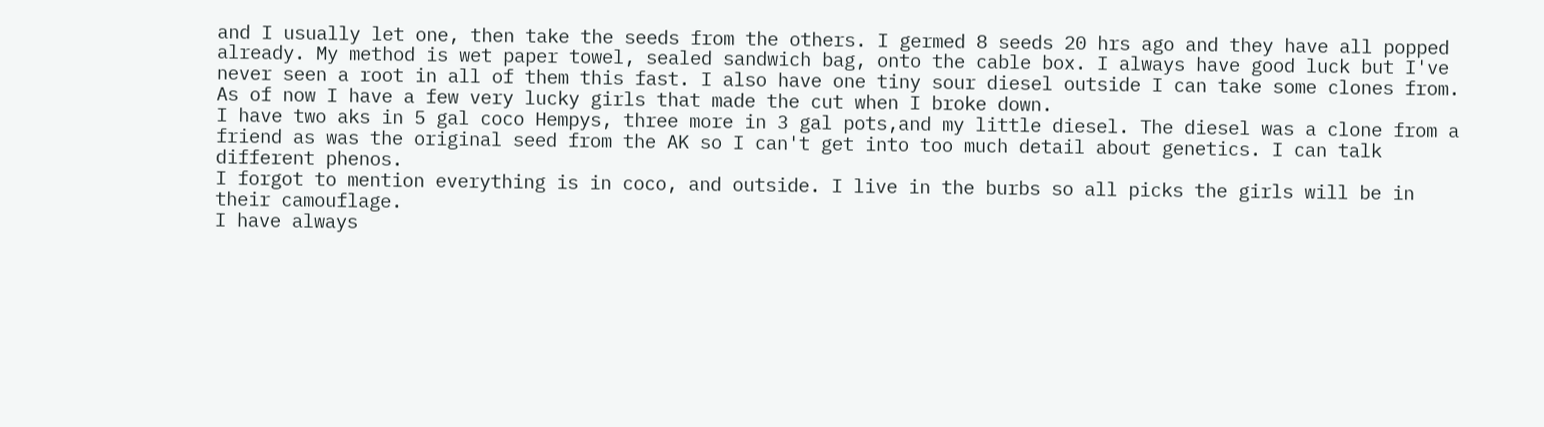and I usually let one, then take the seeds from the others. I germed 8 seeds 20 hrs ago and they have all popped already. My method is wet paper towel, sealed sandwich bag, onto the cable box. I always have good luck but I've never seen a root in all of them this fast. I also have one tiny sour diesel outside I can take some clones from.
As of now I have a few very lucky girls that made the cut when I broke down.
I have two aks in 5 gal coco Hempys, three more in 3 gal pots,and my little diesel. The diesel was a clone from a friend as was the original seed from the AK so I can't get into too much detail about genetics. I can talk different phenos.
I forgot to mention everything is in coco, and outside. I live in the burbs so all picks the girls will be in their camouflage.
I have always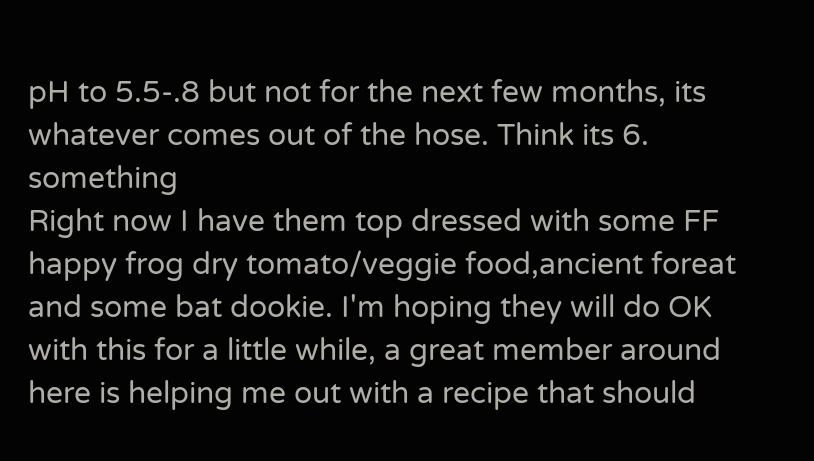pH to 5.5-.8 but not for the next few months, its whatever comes out of the hose. Think its 6. something
Right now I have them top dressed with some FF happy frog dry tomato/veggie food,ancient foreat and some bat dookie. I'm hoping they will do OK with this for a little while, a great member around here is helping me out with a recipe that should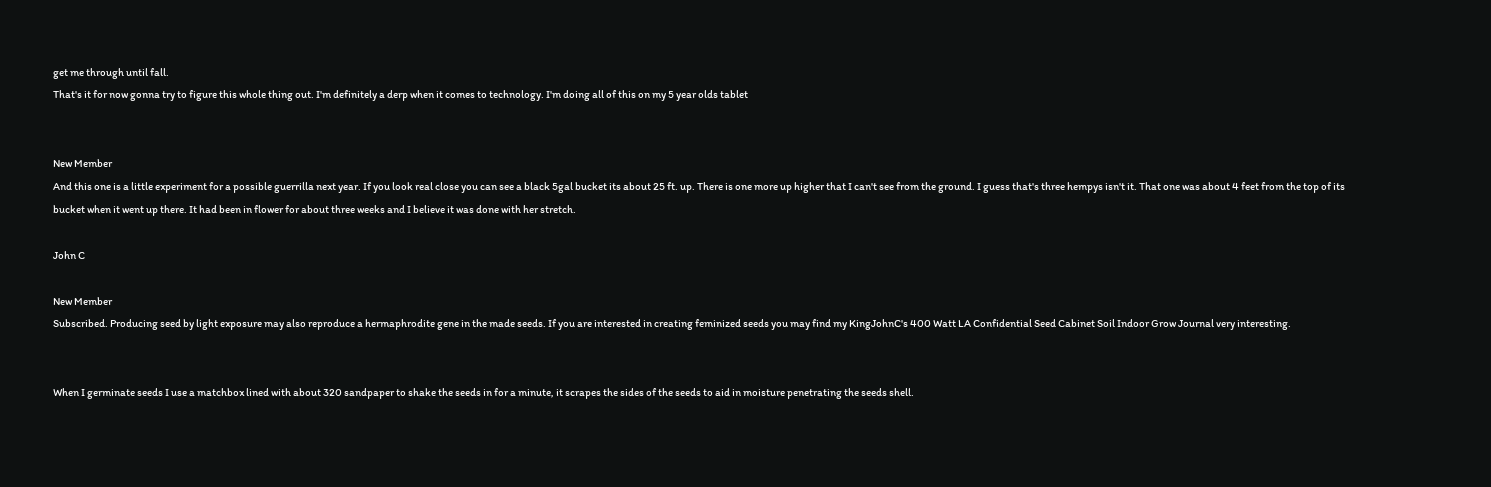get me through until fall.
That's it for now gonna try to figure this whole thing out. I'm definitely a derp when it comes to technology. I'm doing all of this on my 5 year olds tablet


New Member
And this one is a little experiment for a possible guerrilla next year. If you look real close you can see a black 5gal bucket its about 25 ft. up. There is one more up higher that I can't see from the ground. I guess that's three hempys isn't it. That one was about 4 feet from the top of its bucket when it went up there. It had been in flower for about three weeks and I believe it was done with her stretch.

John C

New Member
Subscribed. Producing seed by light exposure may also reproduce a hermaphrodite gene in the made seeds. If you are interested in creating feminized seeds you may find my KingJohnC's 400 Watt LA Confidential Seed Cabinet Soil Indoor Grow Journal very interesting.


When I germinate seeds I use a matchbox lined with about 320 sandpaper to shake the seeds in for a minute, it scrapes the sides of the seeds to aid in moisture penetrating the seeds shell.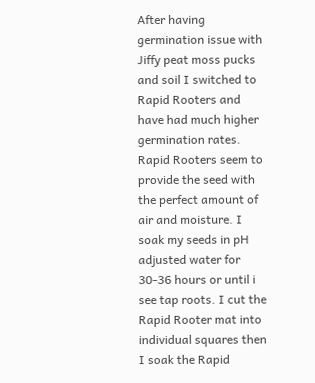After having germination issue with Jiffy peat moss pucks and soil I switched to Rapid Rooters and have had much higher germination rates. Rapid Rooters seem to provide the seed with the perfect amount of air and moisture. I soak my seeds in pH adjusted water for 30-36 hours or until i see tap roots. I cut the Rapid Rooter mat into individual squares then I soak the Rapid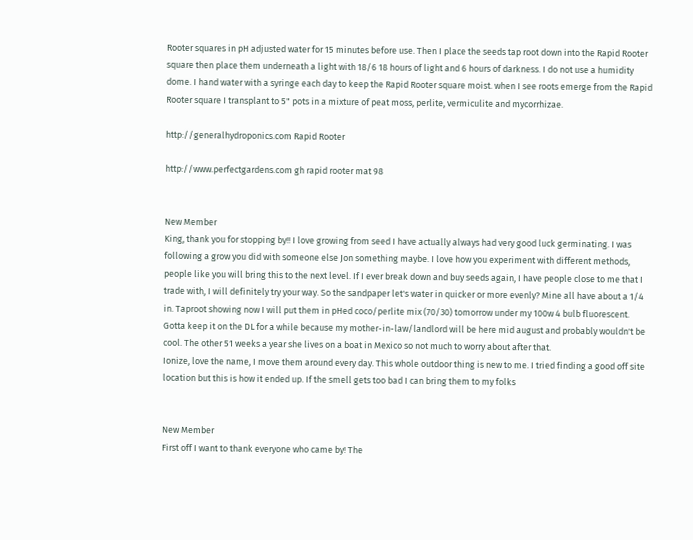Rooter squares in pH adjusted water for 15 minutes before use. Then I place the seeds tap root down into the Rapid Rooter square then place them underneath a light with 18/6 18 hours of light and 6 hours of darkness. I do not use a humidity dome. I hand water with a syringe each day to keep the Rapid Rooter square moist. when I see roots emerge from the Rapid Rooter square I transplant to 5" pots in a mixture of peat moss, perlite, vermiculite and mycorrhizae.

http://generalhydroponics.com Rapid Rooter

http://www.perfectgardens.com gh rapid rooter mat 98


New Member
King, thank you for stopping by!! I love growing from seed I have actually always had very good luck germinating. I was following a grow you did with someone else Jon something maybe. I love how you experiment with different methods, people like you will bring this to the next level. If I ever break down and buy seeds again, I have people close to me that I trade with, I will definitely try your way. So the sandpaper let's water in quicker or more evenly? Mine all have about a 1/4 in. Taproot showing now I will put them in pHed coco/perlite mix (70/30) tomorrow under my 100w 4 bulb fluorescent. Gotta keep it on the DL for a while because my mother-in-law/landlord will be here mid august and probably wouldn't be cool. The other 51 weeks a year she lives on a boat in Mexico so not much to worry about after that.
Ionize, love the name, I move them around every day. This whole outdoor thing is new to me. I tried finding a good off site location but this is how it ended up. If the smell gets too bad I can bring them to my folks


New Member
First off I want to thank everyone who came by! The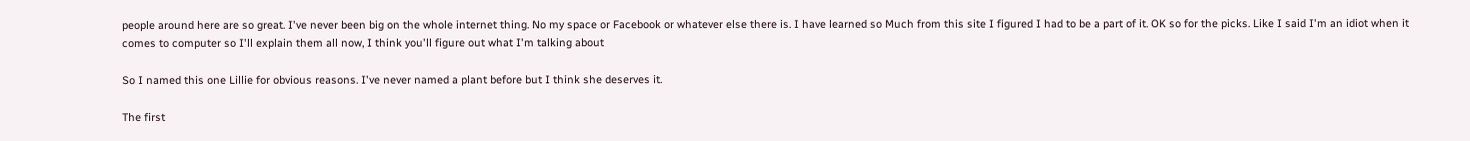people around here are so great. I've never been big on the whole internet thing. No my space or Facebook or whatever else there is. I have learned so Much from this site I figured I had to be a part of it. OK so for the picks. Like I said I'm an idiot when it comes to computer so I'll explain them all now, I think you'll figure out what I'm talking about

So I named this one Lillie for obvious reasons. I've never named a plant before but I think she deserves it.

The first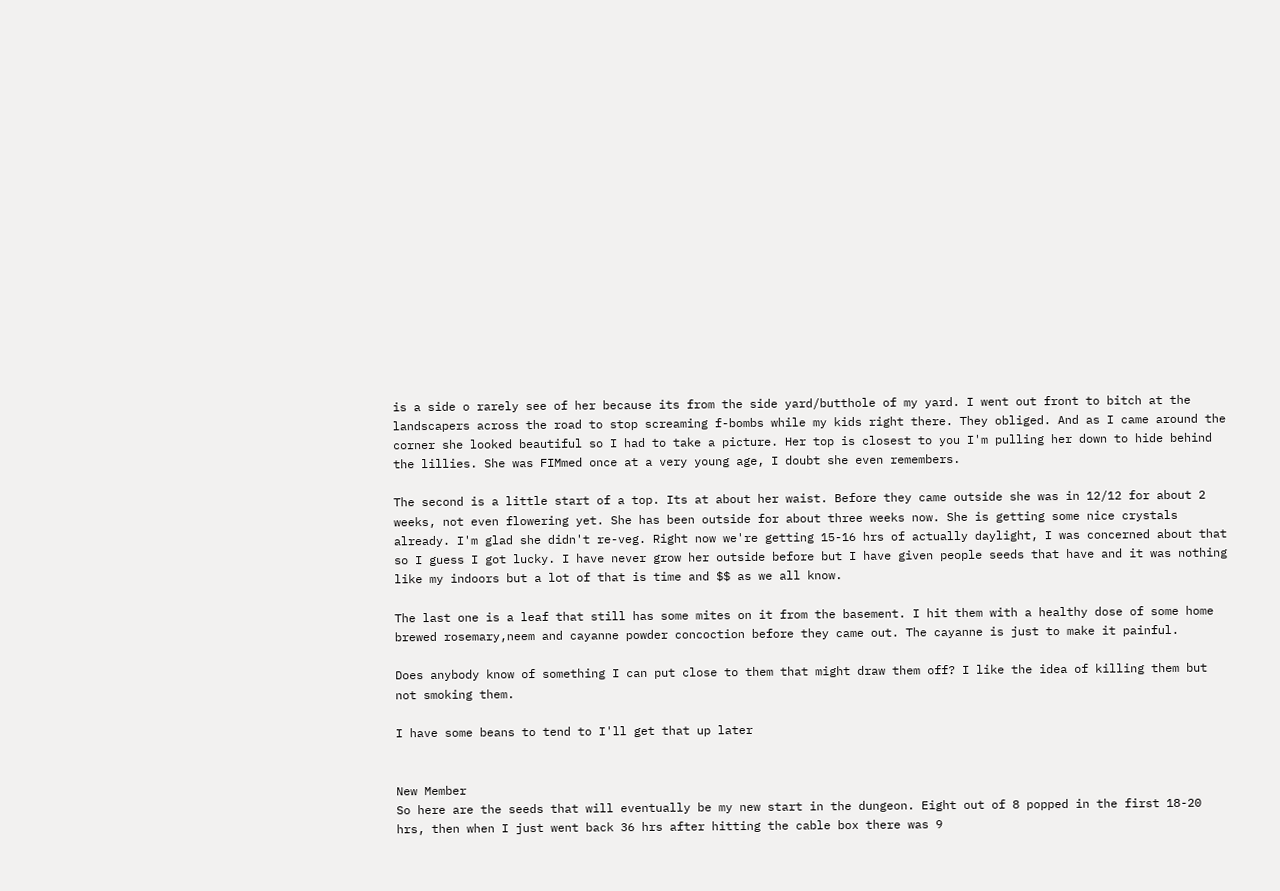is a side o rarely see of her because its from the side yard/butthole of my yard. I went out front to bitch at the landscapers across the road to stop screaming f-bombs while my kids right there. They obliged. And as I came around the corner she looked beautiful so I had to take a picture. Her top is closest to you I'm pulling her down to hide behind the lillies. She was FIMmed once at a very young age, I doubt she even remembers.

The second is a little start of a top. Its at about her waist. Before they came outside she was in 12/12 for about 2 weeks, not even flowering yet. She has been outside for about three weeks now. She is getting some nice crystals already. I'm glad she didn't re-veg. Right now we're getting 15-16 hrs of actually daylight, I was concerned about that so I guess I got lucky. I have never grow her outside before but I have given people seeds that have and it was nothing like my indoors but a lot of that is time and $$ as we all know.

The last one is a leaf that still has some mites on it from the basement. I hit them with a healthy dose of some home brewed rosemary,neem and cayanne powder concoction before they came out. The cayanne is just to make it painful.

Does anybody know of something I can put close to them that might draw them off? I like the idea of killing them but not smoking them.

I have some beans to tend to I'll get that up later


New Member
So here are the seeds that will eventually be my new start in the dungeon. Eight out of 8 popped in the first 18-20 hrs, then when I just went back 36 hrs after hitting the cable box there was 9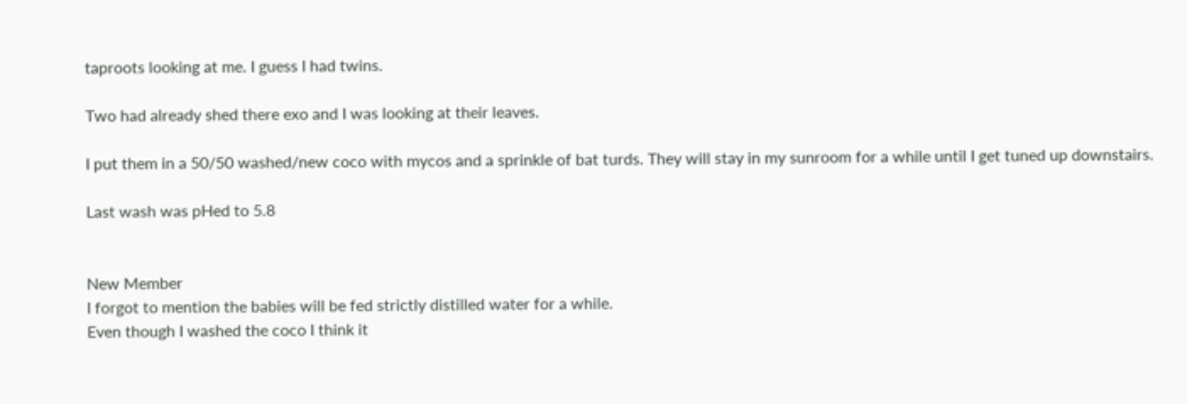taproots looking at me. I guess I had twins.

Two had already shed there exo and I was looking at their leaves.

I put them in a 50/50 washed/new coco with mycos and a sprinkle of bat turds. They will stay in my sunroom for a while until I get tuned up downstairs.

Last wash was pHed to 5.8


New Member
I forgot to mention the babies will be fed strictly distilled water for a while.
Even though I washed the coco I think it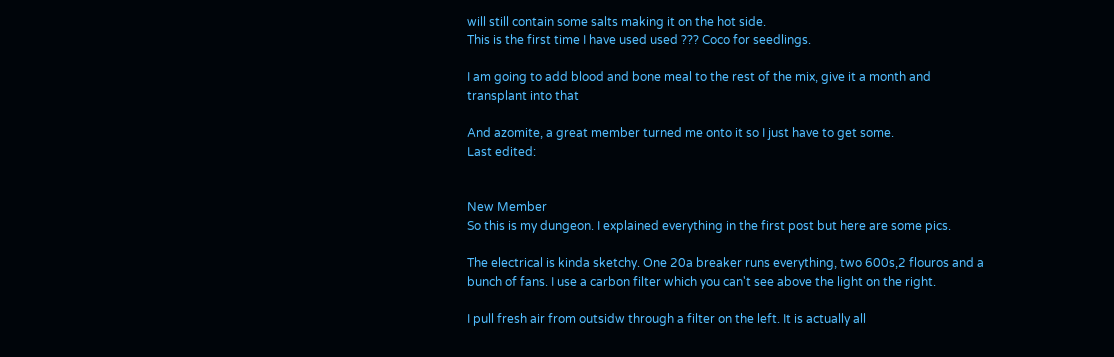will still contain some salts making it on the hot side.
This is the first time I have used used ??? Coco for seedlings.

I am going to add blood and bone meal to the rest of the mix, give it a month and transplant into that

And azomite, a great member turned me onto it so I just have to get some.
Last edited:


New Member
So this is my dungeon. I explained everything in the first post but here are some pics.

The electrical is kinda sketchy. One 20a breaker runs everything, two 600s,2 flouros and a bunch of fans. I use a carbon filter which you can't see above the light on the right.

I pull fresh air from outsidw through a filter on the left. It is actually all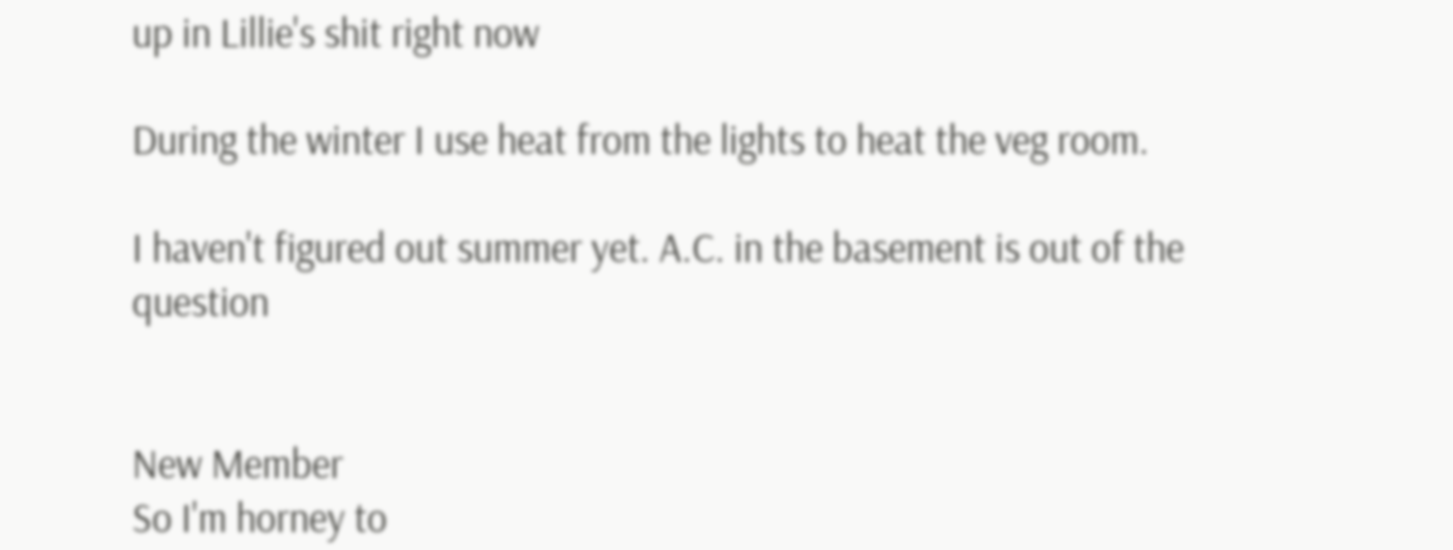up in Lillie's shit right now

During the winter I use heat from the lights to heat the veg room.

I haven't figured out summer yet. A.C. in the basement is out of the question


New Member
So I'm horney to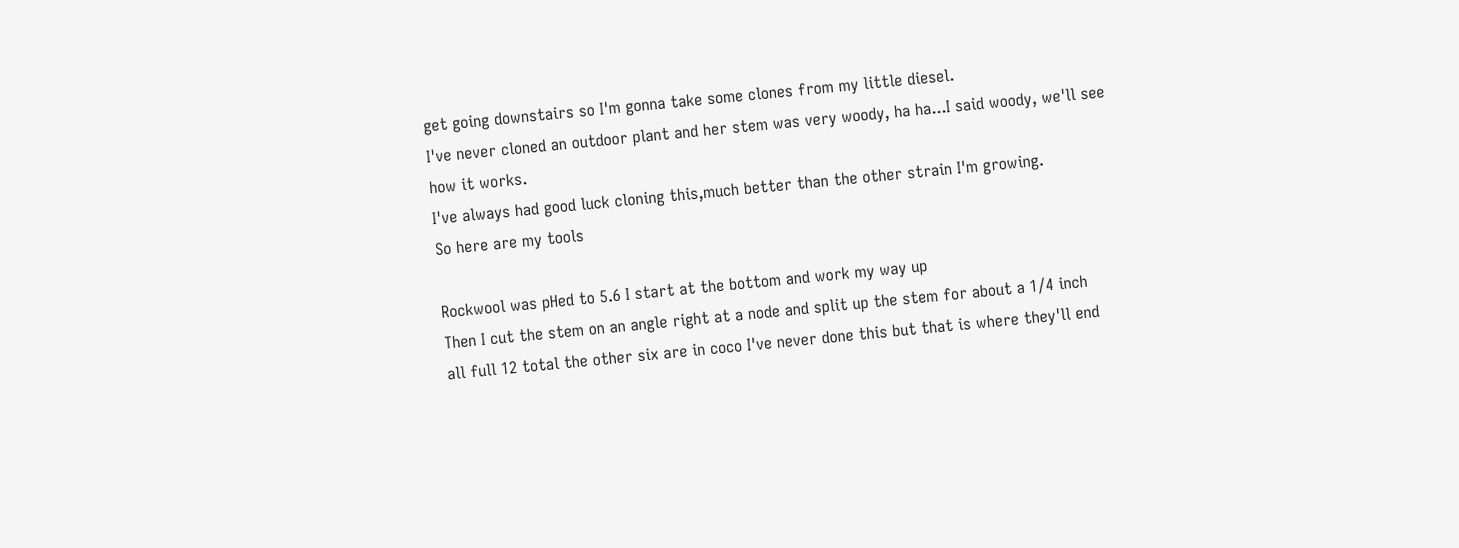get going downstairs so I'm gonna take some clones from my little diesel.
I've never cloned an outdoor plant and her stem was very woody, ha ha...I said woody, we'll see how it works.
I've always had good luck cloning this,much better than the other strain I'm growing.
So here are my tools

Rockwool was pHed to 5.6 I start at the bottom and work my way up
Then I cut the stem on an angle right at a node and split up the stem for about a 1/4 inch
all full 12 total the other six are in coco I've never done this but that is where they'll end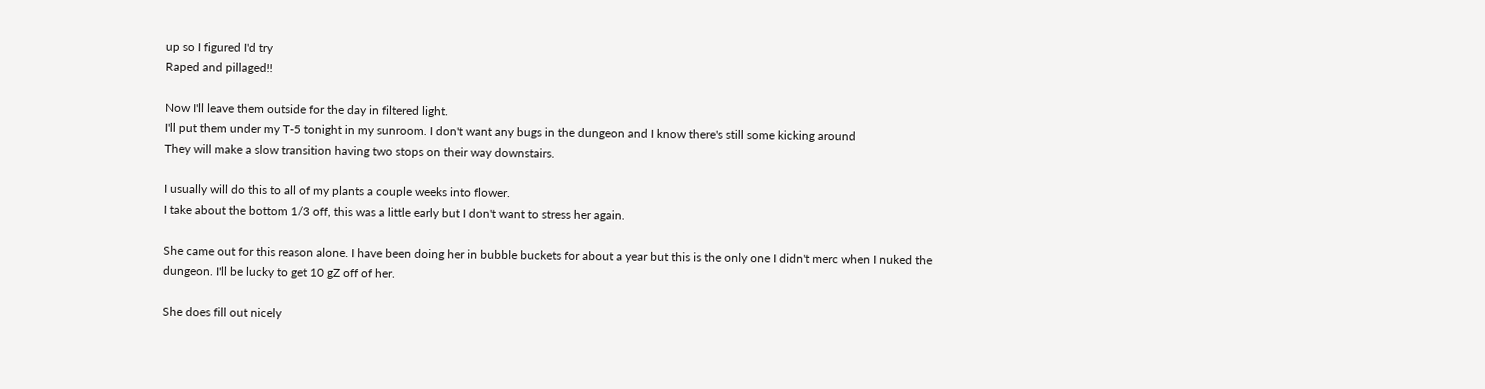up so I figured I'd try
Raped and pillaged!!

Now I'll leave them outside for the day in filtered light.
I'll put them under my T-5 tonight in my sunroom. I don't want any bugs in the dungeon and I know there's still some kicking around
They will make a slow transition having two stops on their way downstairs.

I usually will do this to all of my plants a couple weeks into flower.
I take about the bottom 1/3 off, this was a little early but I don't want to stress her again.

She came out for this reason alone. I have been doing her in bubble buckets for about a year but this is the only one I didn't merc when I nuked the dungeon. I'll be lucky to get 10 gZ off of her.

She does fill out nicely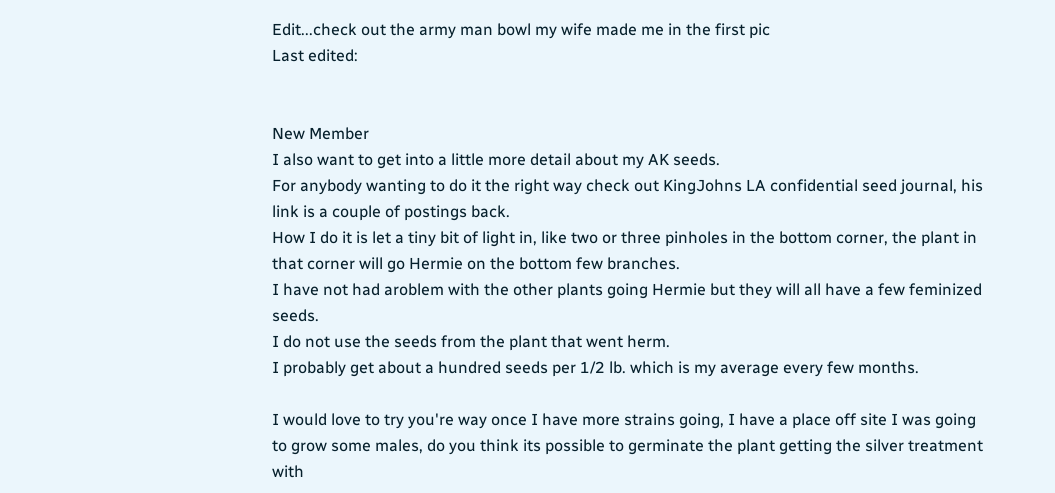Edit...check out the army man bowl my wife made me in the first pic
Last edited:


New Member
I also want to get into a little more detail about my AK seeds.
For anybody wanting to do it the right way check out KingJohns LA confidential seed journal, his link is a couple of postings back.
How I do it is let a tiny bit of light in, like two or three pinholes in the bottom corner, the plant in that corner will go Hermie on the bottom few branches.
I have not had aroblem with the other plants going Hermie but they will all have a few feminized seeds.
I do not use the seeds from the plant that went herm.
I probably get about a hundred seeds per 1/2 lb. which is my average every few months.

I would love to try you're way once I have more strains going, I have a place off site I was going to grow some males, do you think its possible to germinate the plant getting the silver treatment with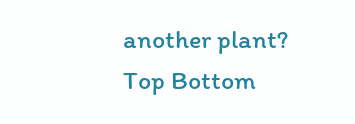another plant?
Top Bottom